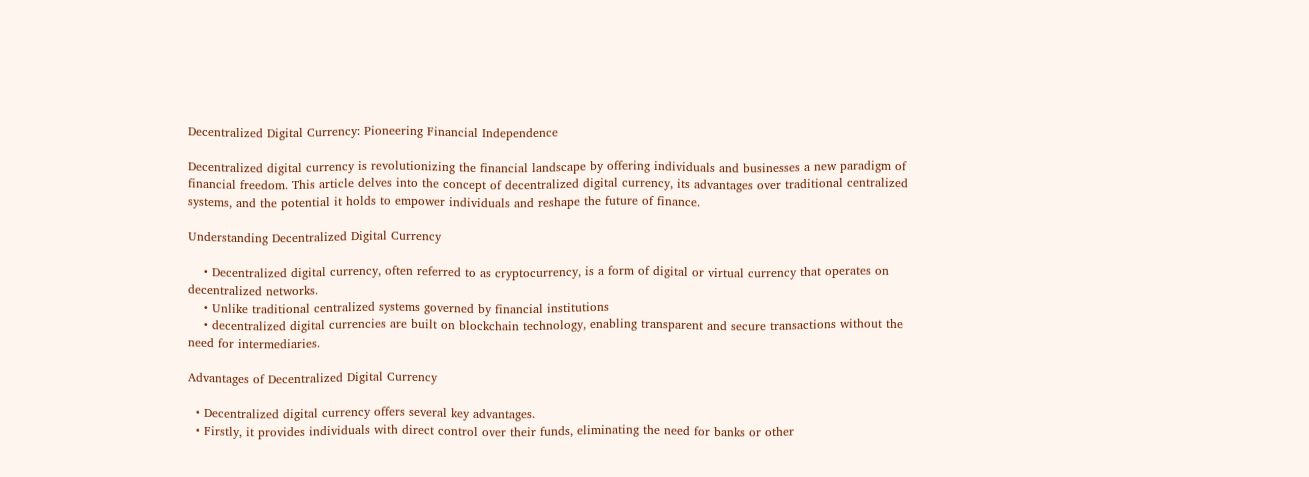Decentralized Digital Currency: Pioneering Financial Independence

Decentralized digital currency is revolutionizing the financial landscape by offering individuals and businesses a new paradigm of financial freedom. This article delves into the concept of decentralized digital currency, its advantages over traditional centralized systems, and the potential it holds to empower individuals and reshape the future of finance.

Understanding Decentralized Digital Currency

    • Decentralized digital currency, often referred to as cryptocurrency, is a form of digital or virtual currency that operates on decentralized networks.
    • Unlike traditional centralized systems governed by financial institutions
    • decentralized digital currencies are built on blockchain technology, enabling transparent and secure transactions without the need for intermediaries.

Advantages of Decentralized Digital Currency

  • Decentralized digital currency offers several key advantages.
  • Firstly, it provides individuals with direct control over their funds, eliminating the need for banks or other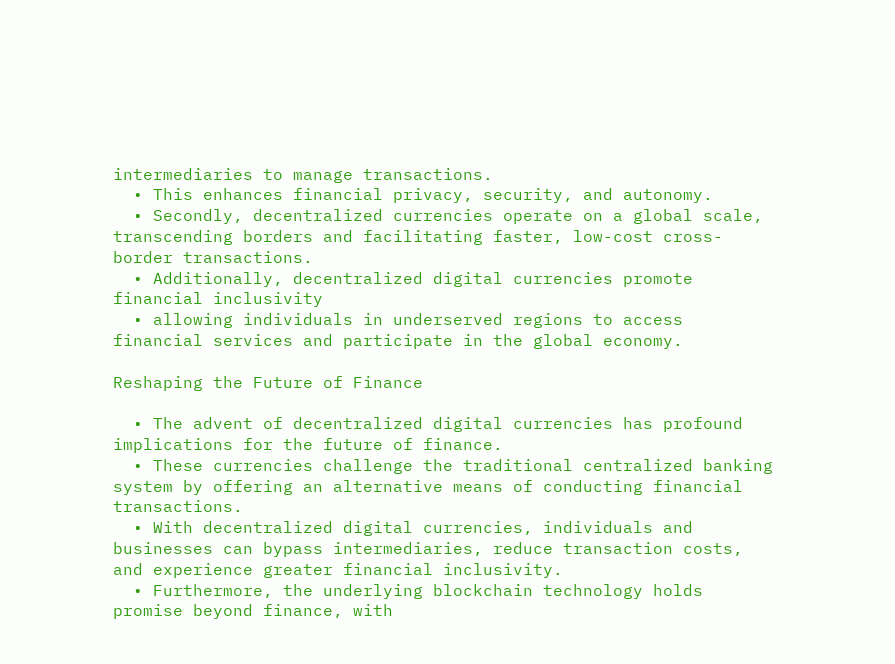intermediaries to manage transactions.
  • This enhances financial privacy, security, and autonomy.
  • Secondly, decentralized currencies operate on a global scale, transcending borders and facilitating faster, low-cost cross-border transactions.
  • Additionally, decentralized digital currencies promote financial inclusivity
  • allowing individuals in underserved regions to access financial services and participate in the global economy.

Reshaping the Future of Finance

  • The advent of decentralized digital currencies has profound implications for the future of finance.
  • These currencies challenge the traditional centralized banking system by offering an alternative means of conducting financial transactions.
  • With decentralized digital currencies, individuals and businesses can bypass intermediaries, reduce transaction costs, and experience greater financial inclusivity.
  • Furthermore, the underlying blockchain technology holds promise beyond finance, with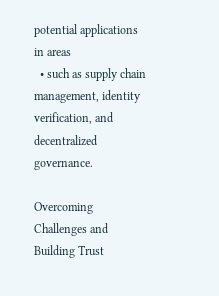potential applications in areas
  • such as supply chain management, identity verification, and decentralized governance.

Overcoming Challenges and Building Trust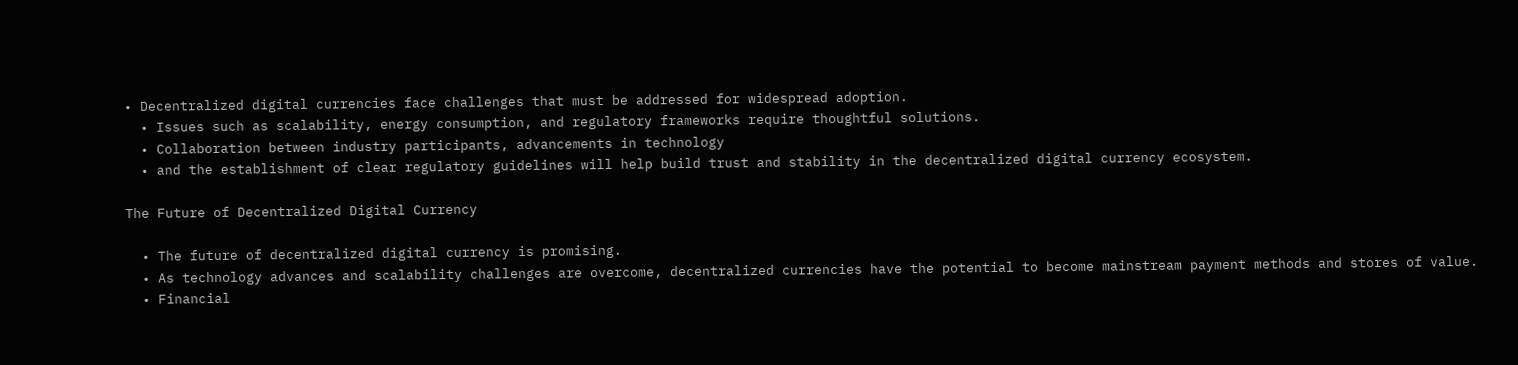• Decentralized digital currencies face challenges that must be addressed for widespread adoption.
  • Issues such as scalability, energy consumption, and regulatory frameworks require thoughtful solutions.
  • Collaboration between industry participants, advancements in technology
  • and the establishment of clear regulatory guidelines will help build trust and stability in the decentralized digital currency ecosystem.

The Future of Decentralized Digital Currency

  • The future of decentralized digital currency is promising.
  • As technology advances and scalability challenges are overcome, decentralized currencies have the potential to become mainstream payment methods and stores of value.
  • Financial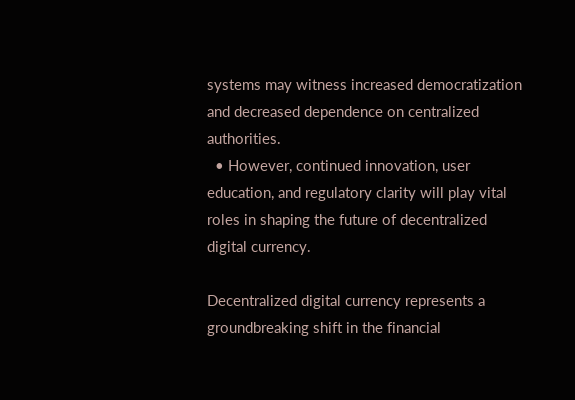systems may witness increased democratization and decreased dependence on centralized authorities.
  • However, continued innovation, user education, and regulatory clarity will play vital roles in shaping the future of decentralized digital currency.

Decentralized digital currency represents a groundbreaking shift in the financial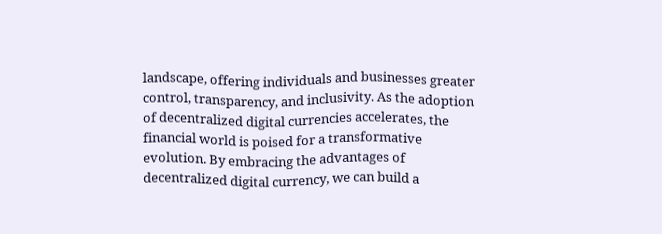landscape, offering individuals and businesses greater control, transparency, and inclusivity. As the adoption of decentralized digital currencies accelerates, the financial world is poised for a transformative evolution. By embracing the advantages of decentralized digital currency, we can build a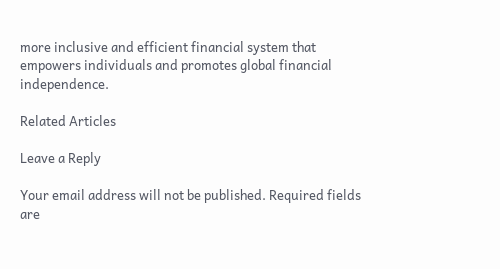more inclusive and efficient financial system that empowers individuals and promotes global financial independence.

Related Articles

Leave a Reply

Your email address will not be published. Required fields are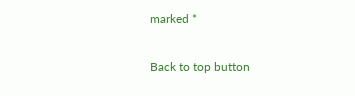marked *

Back to top button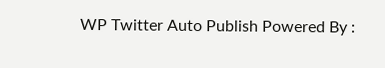WP Twitter Auto Publish Powered By :